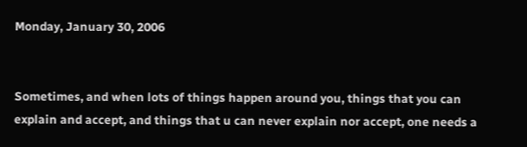Monday, January 30, 2006


Sometimes, and when lots of things happen around you, things that you can explain and accept, and things that u can never explain nor accept, one needs a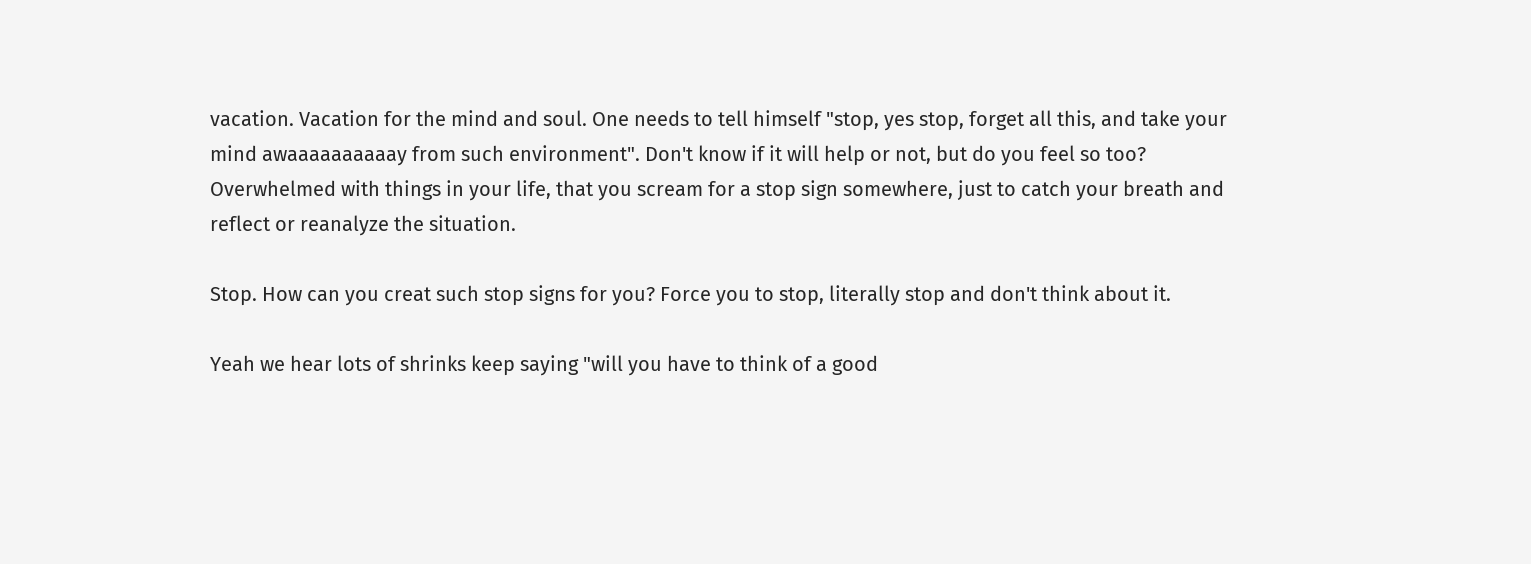vacation. Vacation for the mind and soul. One needs to tell himself "stop, yes stop, forget all this, and take your mind awaaaaaaaaaay from such environment". Don't know if it will help or not, but do you feel so too? Overwhelmed with things in your life, that you scream for a stop sign somewhere, just to catch your breath and reflect or reanalyze the situation.

Stop. How can you creat such stop signs for you? Force you to stop, literally stop and don't think about it.

Yeah we hear lots of shrinks keep saying "will you have to think of a good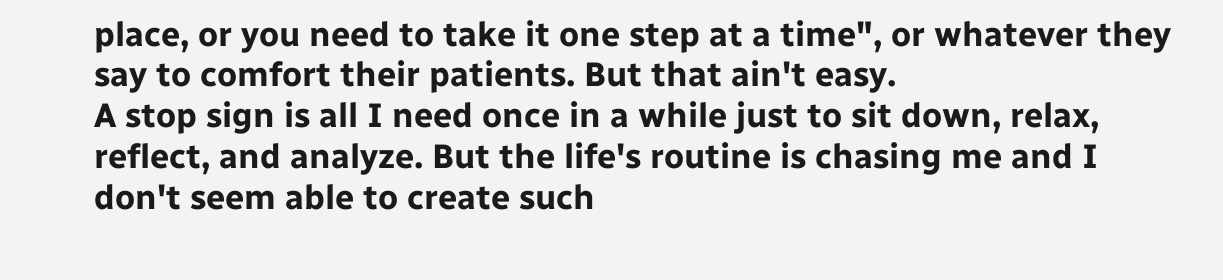place, or you need to take it one step at a time", or whatever they say to comfort their patients. But that ain't easy.
A stop sign is all I need once in a while just to sit down, relax, reflect, and analyze. But the life's routine is chasing me and I don't seem able to create such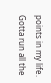points in my life. Gotta run all the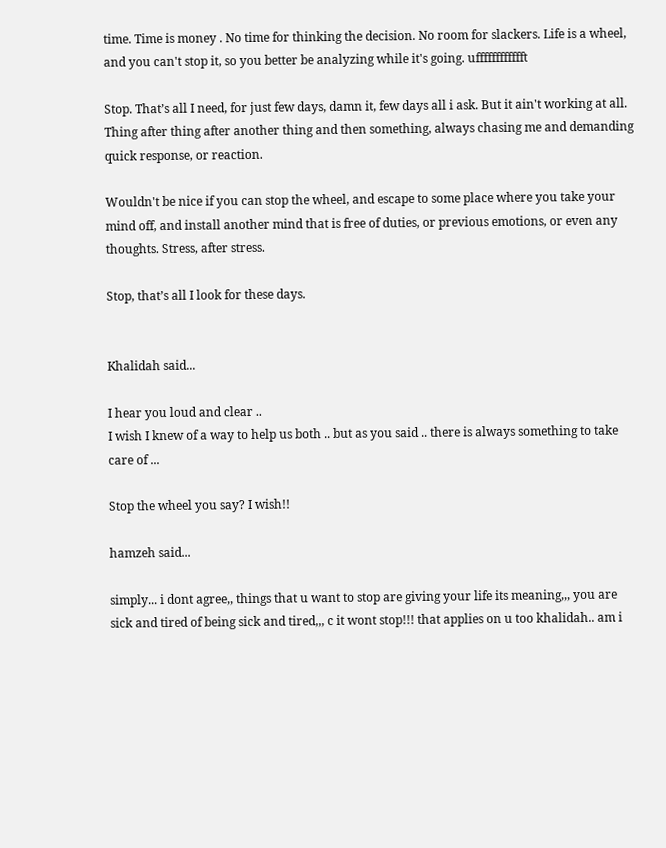time. Time is money . No time for thinking the decision. No room for slackers. Life is a wheel, and you can't stop it, so you better be analyzing while it's going. ufffffffffffft

Stop. That’s all I need, for just few days, damn it, few days all i ask. But it ain't working at all. Thing after thing after another thing and then something, always chasing me and demanding quick response, or reaction.

Wouldn't be nice if you can stop the wheel, and escape to some place where you take your mind off, and install another mind that is free of duties, or previous emotions, or even any thoughts. Stress, after stress.

Stop, that’s all I look for these days.


Khalidah said...

I hear you loud and clear ..
I wish I knew of a way to help us both .. but as you said .. there is always something to take care of ...

Stop the wheel you say? I wish!!

hamzeh said...

simply... i dont agree,, things that u want to stop are giving your life its meaning,,, you are sick and tired of being sick and tired,,, c it wont stop!!! that applies on u too khalidah.. am i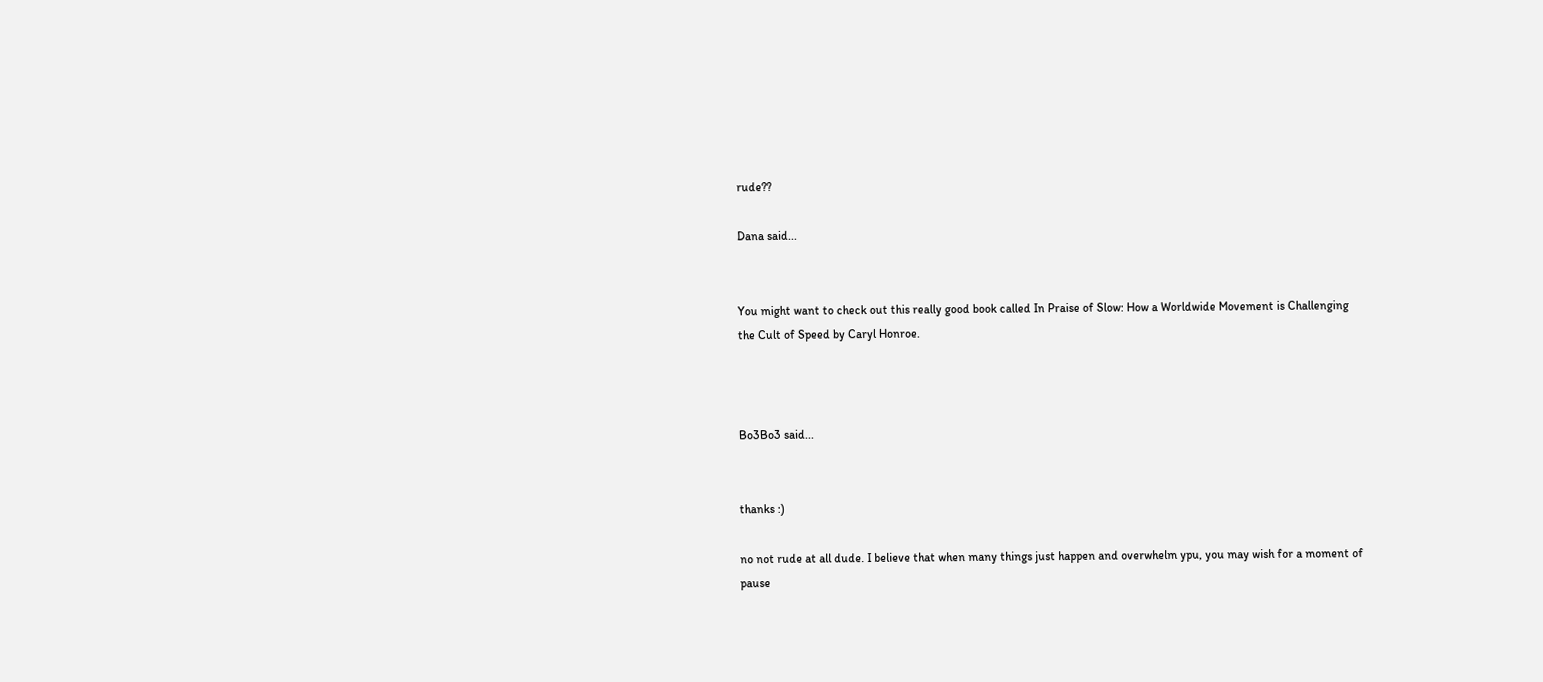rude??

Dana said...


You might want to check out this really good book called In Praise of Slow: How a Worldwide Movement is Challenging the Cult of Speed by Caryl Honroe.



Bo3Bo3 said...


thanks :)

no not rude at all dude. I believe that when many things just happen and overwhelm ypu, you may wish for a moment of pause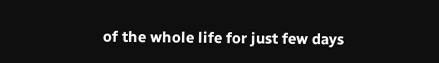of the whole life for just few days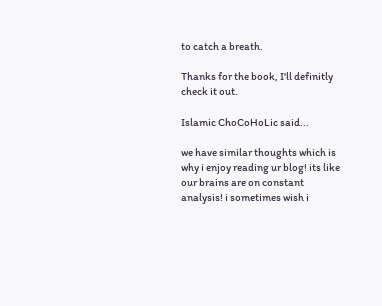to catch a breath.

Thanks for the book, I'll definitly check it out.

Islamic ChoCoHoLic said...

we have similar thoughts which is why i enjoy reading ur blog! its like our brains are on constant analysis! i sometimes wish i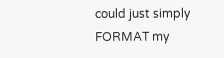could just simply FORMAT my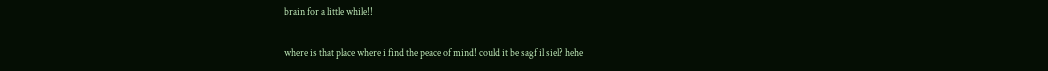brain for a little while!!

where is that place where i find the peace of mind! could it be sagf il siel? hehe